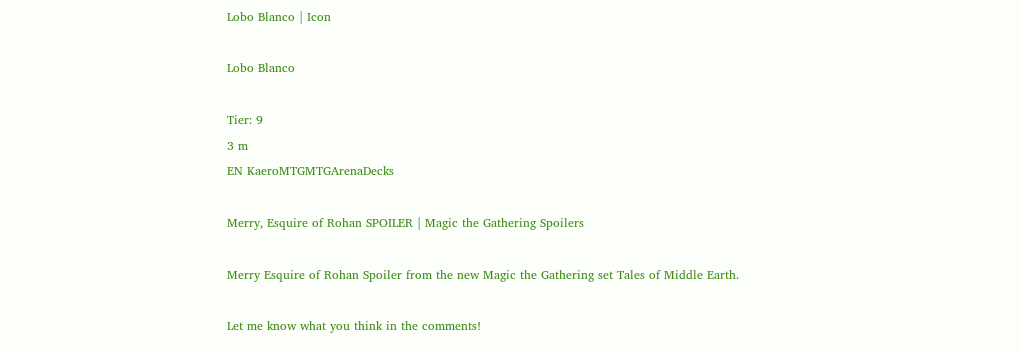Lobo Blanco | Icon

Lobo Blanco

Tier: 9
3 m
EN KaeroMTGMTGArenaDecks

Merry, Esquire of Rohan SPOILER | Magic the Gathering Spoilers

Merry Esquire of Rohan Spoiler from the new Magic the Gathering set Tales of Middle Earth.

Let me know what you think in the comments!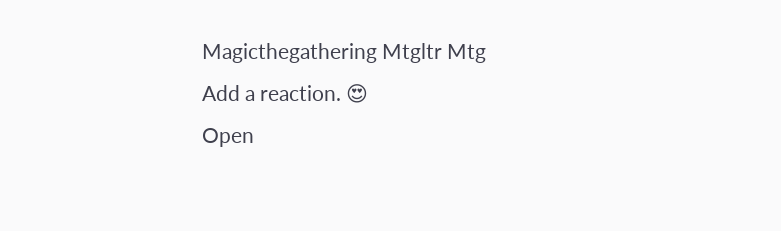Magicthegathering Mtgltr Mtg
Add a reaction. 😍
Open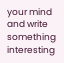your mind and write something interesting